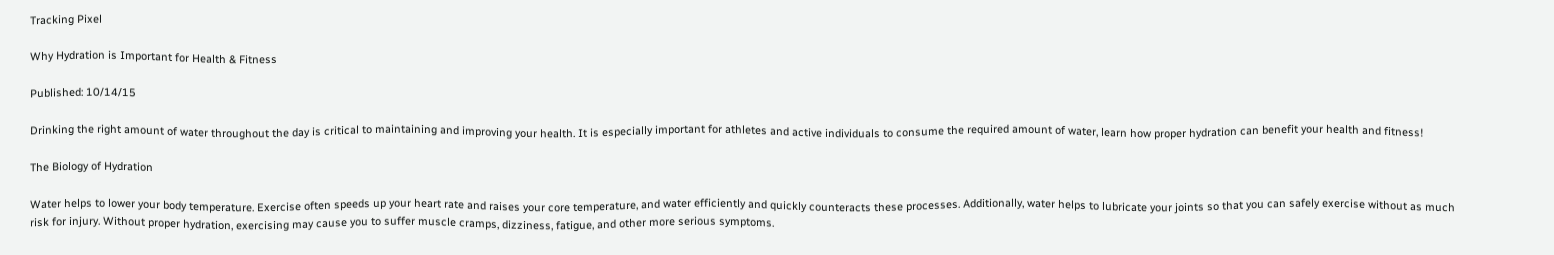Tracking Pixel

Why Hydration is Important for Health & Fitness

Published: 10/14/15

Drinking the right amount of water throughout the day is critical to maintaining and improving your health. It is especially important for athletes and active individuals to consume the required amount of water, learn how proper hydration can benefit your health and fitness!

The Biology of Hydration

Water helps to lower your body temperature. Exercise often speeds up your heart rate and raises your core temperature, and water efficiently and quickly counteracts these processes. Additionally, water helps to lubricate your joints so that you can safely exercise without as much risk for injury. Without proper hydration, exercising may cause you to suffer muscle cramps, dizziness, fatigue, and other more serious symptoms.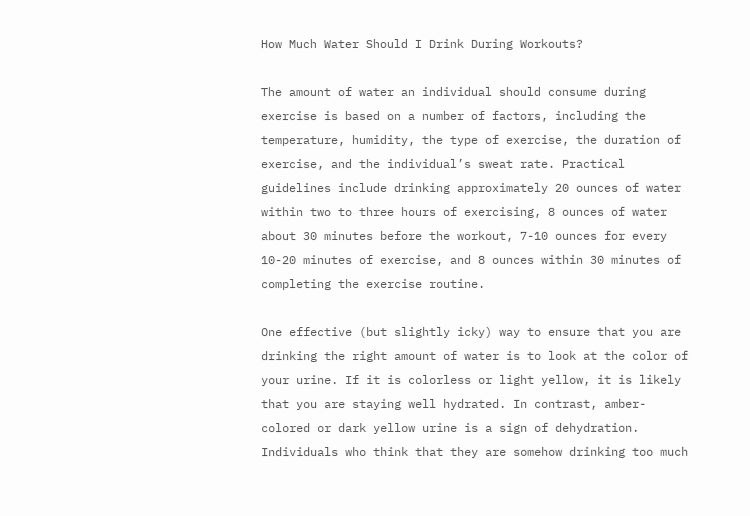How Much Water Should I Drink During Workouts?

The amount of water an individual should consume during exercise is based on a number of factors, including the temperature, humidity, the type of exercise, the duration of exercise, and the individual’s sweat rate. Practical guidelines include drinking approximately 20 ounces of water within two to three hours of exercising, 8 ounces of water about 30 minutes before the workout, 7-10 ounces for every 10-20 minutes of exercise, and 8 ounces within 30 minutes of completing the exercise routine.

One effective (but slightly icky) way to ensure that you are drinking the right amount of water is to look at the color of your urine. If it is colorless or light yellow, it is likely that you are staying well hydrated. In contrast, amber-colored or dark yellow urine is a sign of dehydration. Individuals who think that they are somehow drinking too much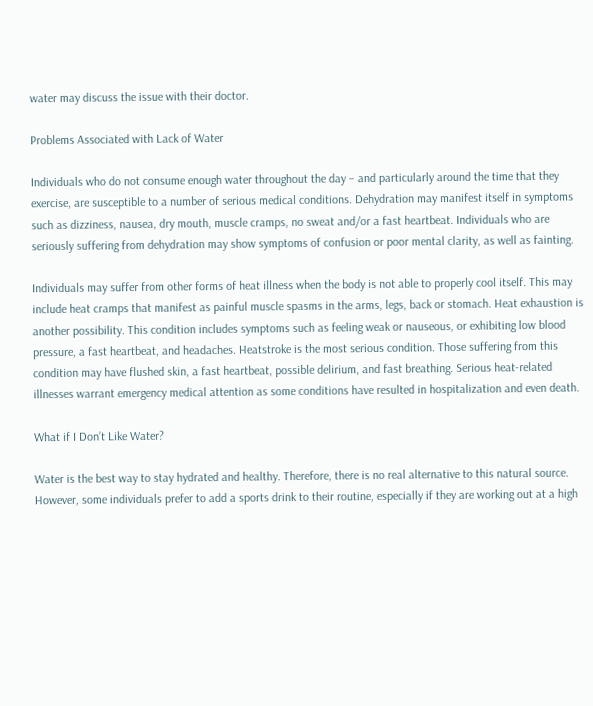water may discuss the issue with their doctor.

Problems Associated with Lack of Water

Individuals who do not consume enough water throughout the day – and particularly around the time that they exercise, are susceptible to a number of serious medical conditions. Dehydration may manifest itself in symptoms such as dizziness, nausea, dry mouth, muscle cramps, no sweat and/or a fast heartbeat. Individuals who are seriously suffering from dehydration may show symptoms of confusion or poor mental clarity, as well as fainting.

Individuals may suffer from other forms of heat illness when the body is not able to properly cool itself. This may include heat cramps that manifest as painful muscle spasms in the arms, legs, back or stomach. Heat exhaustion is another possibility. This condition includes symptoms such as feeling weak or nauseous, or exhibiting low blood pressure, a fast heartbeat, and headaches. Heatstroke is the most serious condition. Those suffering from this condition may have flushed skin, a fast heartbeat, possible delirium, and fast breathing. Serious heat-related illnesses warrant emergency medical attention as some conditions have resulted in hospitalization and even death.

What if I Don’t Like Water?

Water is the best way to stay hydrated and healthy. Therefore, there is no real alternative to this natural source. However, some individuals prefer to add a sports drink to their routine, especially if they are working out at a high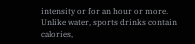intensity or for an hour or more. Unlike water, sports drinks contain calories,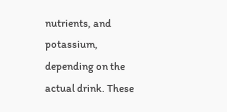nutrients, and potassium, depending on the actual drink. These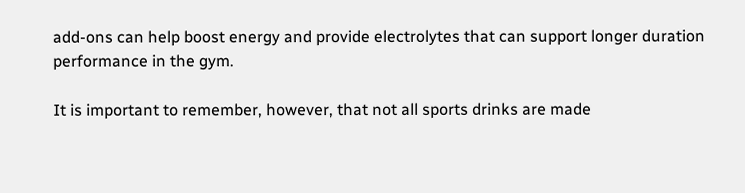add-ons can help boost energy and provide electrolytes that can support longer duration performance in the gym.

It is important to remember, however, that not all sports drinks are made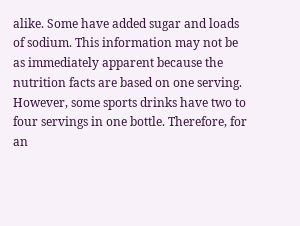alike. Some have added sugar and loads of sodium. This information may not be as immediately apparent because the nutrition facts are based on one serving. However, some sports drinks have two to four servings in one bottle. Therefore, for an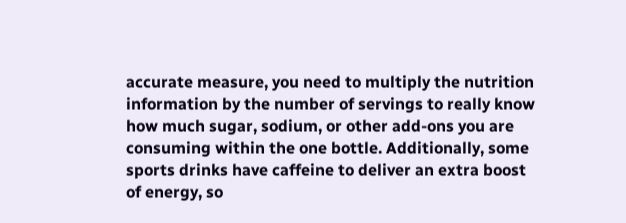accurate measure, you need to multiply the nutrition information by the number of servings to really know how much sugar, sodium, or other add-ons you are consuming within the one bottle. Additionally, some sports drinks have caffeine to deliver an extra boost of energy, so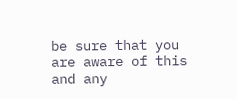be sure that you are aware of this and any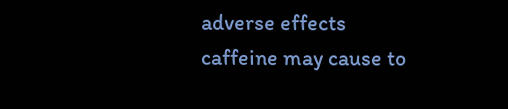adverse effects caffeine may cause to